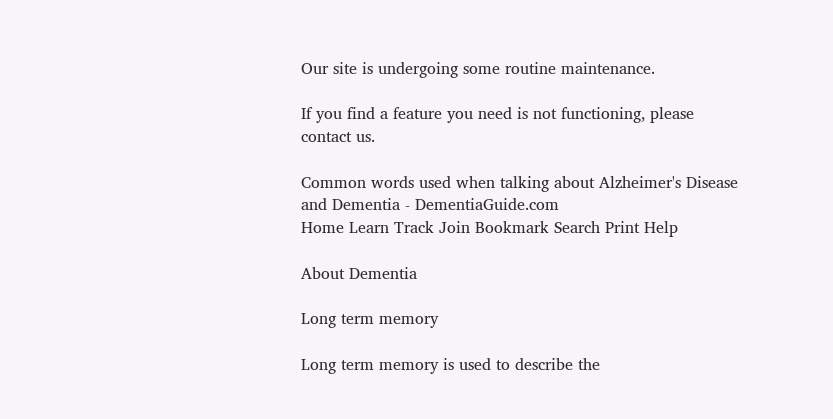Our site is undergoing some routine maintenance.

If you find a feature you need is not functioning, please contact us.

Common words used when talking about Alzheimer's Disease and Dementia - DementiaGuide.com
Home Learn Track Join Bookmark Search Print Help

About Dementia

Long term memory

Long term memory is used to describe the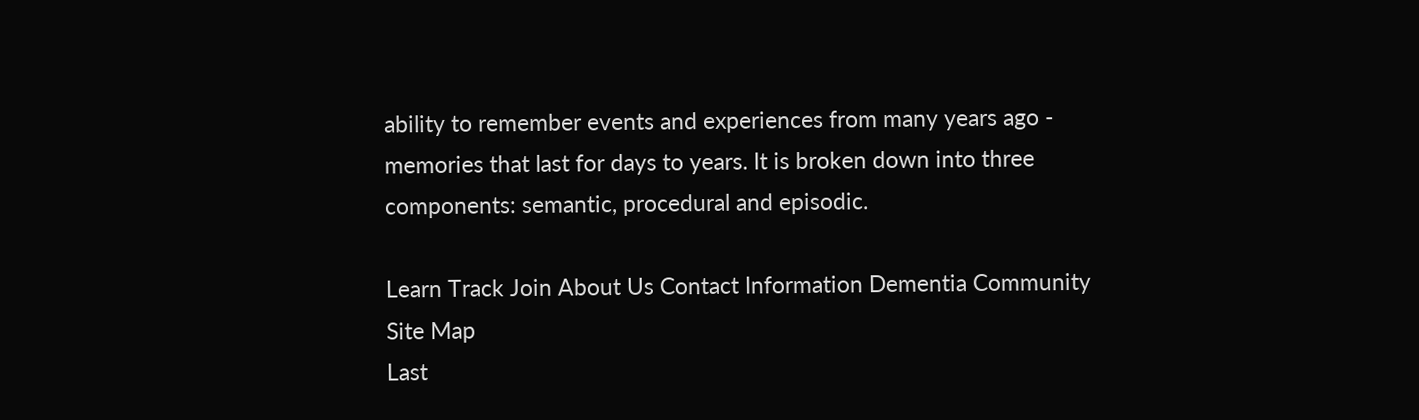ability to remember events and experiences from many years ago - memories that last for days to years. It is broken down into three components: semantic, procedural and episodic.

Learn Track Join About Us Contact Information Dementia Community Site Map
Last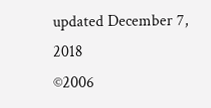updated December 7, 2018
©2006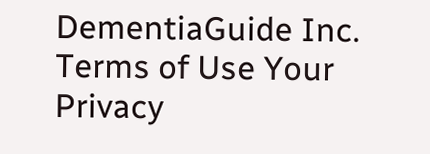DementiaGuide Inc.
Terms of Use Your Privacy